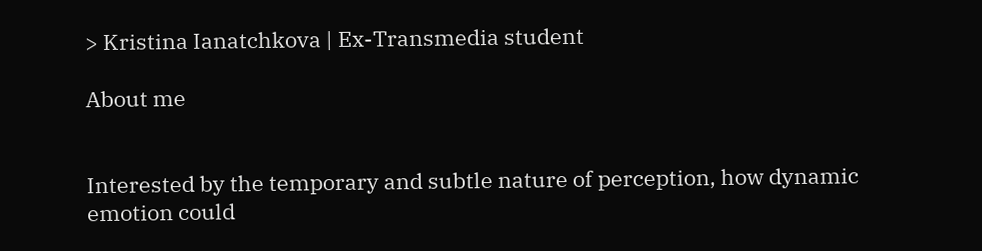> Kristina Ianatchkova | Ex-Transmedia student

About me


Interested by the temporary and subtle nature of perception, how dynamic emotion could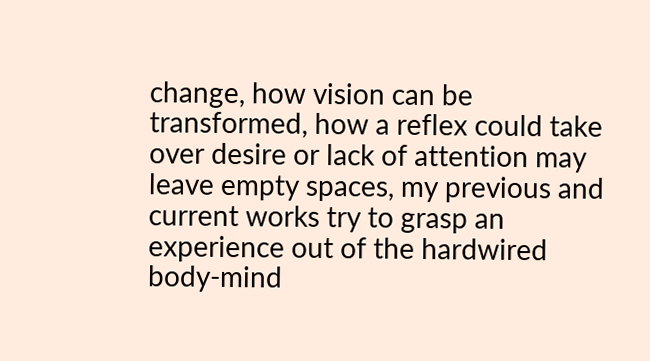change, how vision can be transformed, how a reflex could take over desire or lack of attention may leave empty spaces, my previous and current works try to grasp an experience out of the hardwired body-mind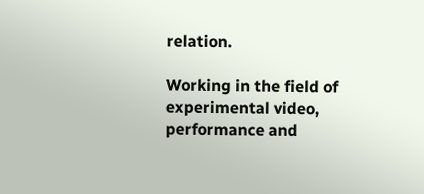relation.

Working in the field of experimental video, performance and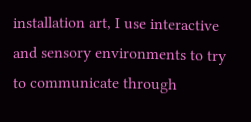installation art, I use interactive and sensory environments to try to communicate through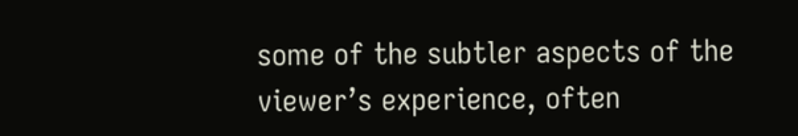some of the subtler aspects of the viewer’s experience, often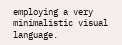employing a very minimalistic visual language.